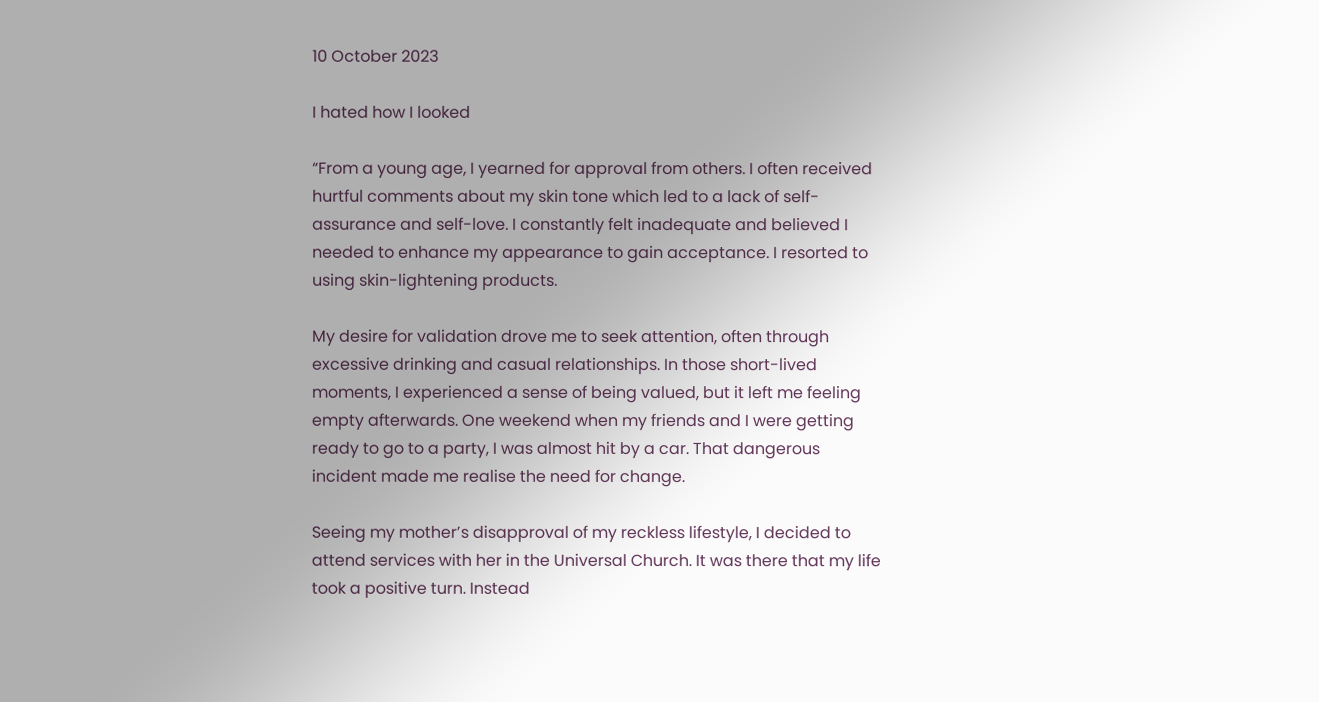10 October 2023

I hated how I looked

“From a young age, I yearned for approval from others. I often received hurtful comments about my skin tone which led to a lack of self-assurance and self-love. I constantly felt inadequate and believed I needed to enhance my appearance to gain acceptance. I resorted to using skin-lightening products.

My desire for validation drove me to seek attention, often through excessive drinking and casual relationships. In those short-lived moments, I experienced a sense of being valued, but it left me feeling empty afterwards. One weekend when my friends and I were getting ready to go to a party, I was almost hit by a car. That dangerous incident made me realise the need for change.

Seeing my mother’s disapproval of my reckless lifestyle, I decided to attend services with her in the Universal Church. It was there that my life took a positive turn. Instead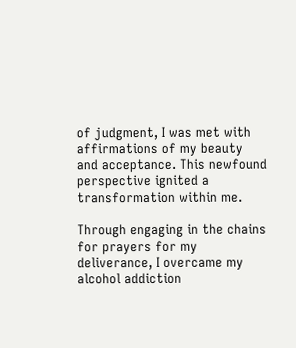of judgment, I was met with affirmations of my beauty and acceptance. This newfound perspective ignited a transformation within me.

Through engaging in the chains for prayers for my deliverance, I overcame my alcohol addiction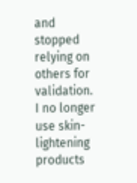and stopped relying on others for validation. I no longer use skin-lightening products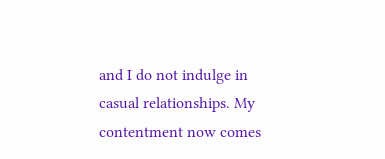and I do not indulge in casual relationships. My contentment now comes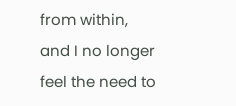from within, and I no longer feel the need to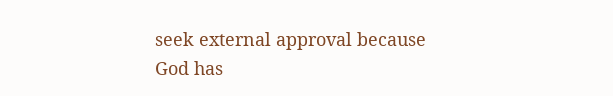seek external approval because God has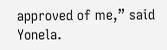approved of me,” said Yonela.